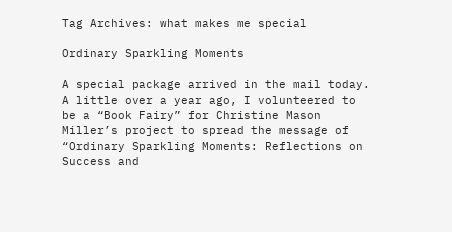Tag Archives: what makes me special

Ordinary Sparkling Moments

A special package arrived in the mail today. A little over a year ago, I volunteered to be a “Book Fairy” for Christine Mason Miller’s project to spread the message of “Ordinary Sparkling Moments: Reflections on Success and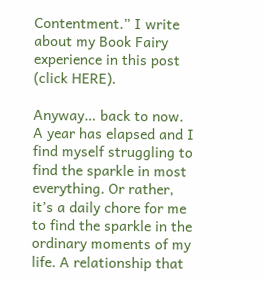Contentment.” I write about my Book Fairy experience in this post (click HERE).

Anyway… back to now. A year has elapsed and I find myself struggling to find the sparkle in most everything. Or rather, it’s a daily chore for me to find the sparkle in the ordinary moments of my life. A relationship that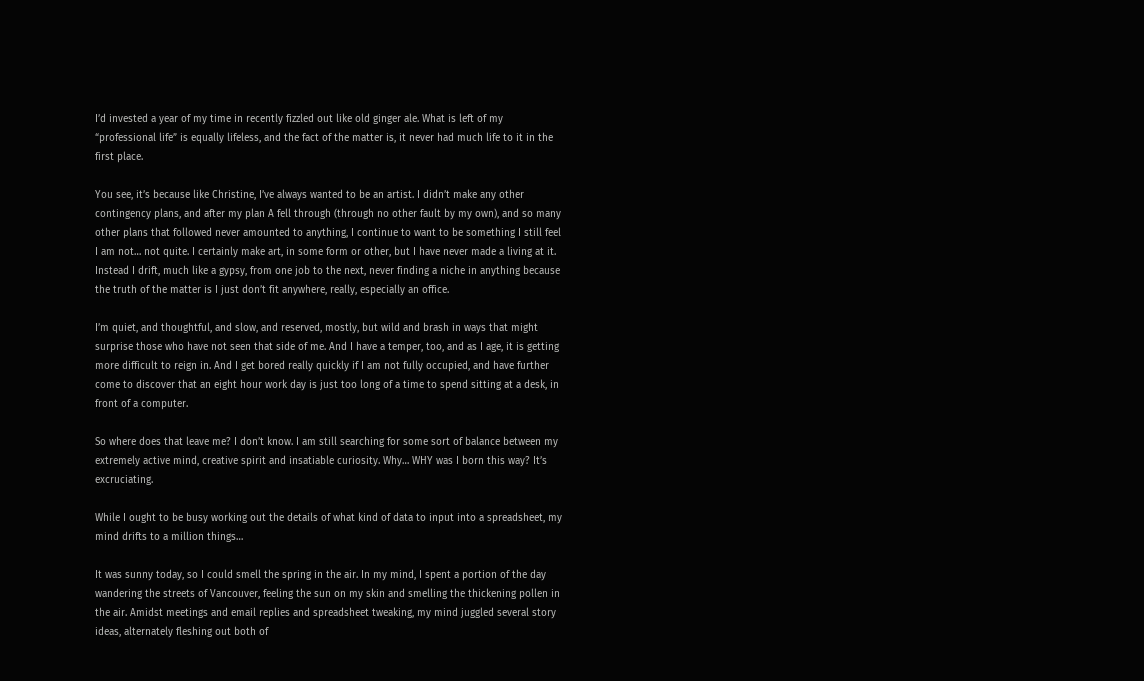I’d invested a year of my time in recently fizzled out like old ginger ale. What is left of my “professional life” is equally lifeless, and the fact of the matter is, it never had much life to it in the first place.

You see, it’s because like Christine, I’ve always wanted to be an artist. I didn’t make any other contingency plans, and after my plan A fell through (through no other fault by my own), and so many other plans that followed never amounted to anything, I continue to want to be something I still feel I am not… not quite. I certainly make art, in some form or other, but I have never made a living at it. Instead I drift, much like a gypsy, from one job to the next, never finding a niche in anything because the truth of the matter is I just don’t fit anywhere, really, especially an office.

I’m quiet, and thoughtful, and slow, and reserved, mostly, but wild and brash in ways that might surprise those who have not seen that side of me. And I have a temper, too, and as I age, it is getting more difficult to reign in. And I get bored really quickly if I am not fully occupied, and have further come to discover that an eight hour work day is just too long of a time to spend sitting at a desk, in front of a computer.

So where does that leave me? I don’t know. I am still searching for some sort of balance between my extremely active mind, creative spirit and insatiable curiosity. Why… WHY was I born this way? It’s excruciating.

While I ought to be busy working out the details of what kind of data to input into a spreadsheet, my mind drifts to a million things…

It was sunny today, so I could smell the spring in the air. In my mind, I spent a portion of the day wandering the streets of Vancouver, feeling the sun on my skin and smelling the thickening pollen in the air. Amidst meetings and email replies and spreadsheet tweaking, my mind juggled several story ideas, alternately fleshing out both of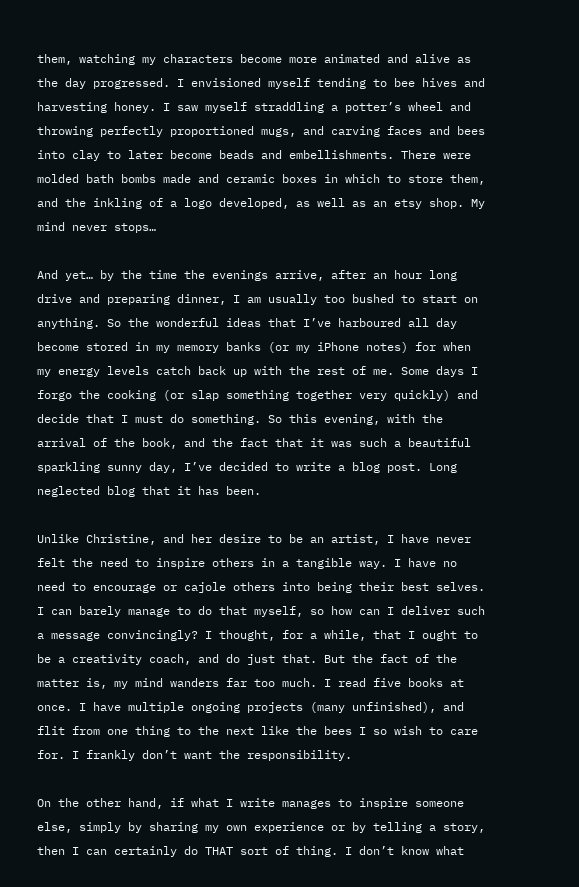them, watching my characters become more animated and alive as the day progressed. I envisioned myself tending to bee hives and harvesting honey. I saw myself straddling a potter’s wheel and throwing perfectly proportioned mugs, and carving faces and bees into clay to later become beads and embellishments. There were molded bath bombs made and ceramic boxes in which to store them, and the inkling of a logo developed, as well as an etsy shop. My mind never stops…

And yet… by the time the evenings arrive, after an hour long drive and preparing dinner, I am usually too bushed to start on anything. So the wonderful ideas that I’ve harboured all day become stored in my memory banks (or my iPhone notes) for when my energy levels catch back up with the rest of me. Some days I forgo the cooking (or slap something together very quickly) and decide that I must do something. So this evening, with the arrival of the book, and the fact that it was such a beautiful sparkling sunny day, I’ve decided to write a blog post. Long neglected blog that it has been.

Unlike Christine, and her desire to be an artist, I have never felt the need to inspire others in a tangible way. I have no need to encourage or cajole others into being their best selves. I can barely manage to do that myself, so how can I deliver such a message convincingly? I thought, for a while, that I ought to be a creativity coach, and do just that. But the fact of the matter is, my mind wanders far too much. I read five books at once. I have multiple ongoing projects (many unfinished), and flit from one thing to the next like the bees I so wish to care for. I frankly don’t want the responsibility.

On the other hand, if what I write manages to inspire someone else, simply by sharing my own experience or by telling a story, then I can certainly do THAT sort of thing. I don’t know what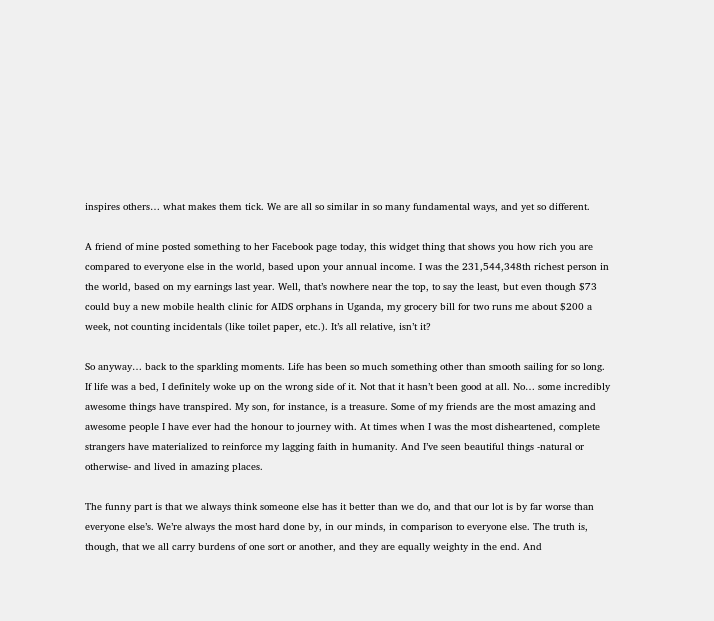inspires others… what makes them tick. We are all so similar in so many fundamental ways, and yet so different.

A friend of mine posted something to her Facebook page today, this widget thing that shows you how rich you are compared to everyone else in the world, based upon your annual income. I was the 231,544,348th richest person in the world, based on my earnings last year. Well, that’s nowhere near the top, to say the least, but even though $73 could buy a new mobile health clinic for AIDS orphans in Uganda, my grocery bill for two runs me about $200 a week, not counting incidentals (like toilet paper, etc.). It’s all relative, isn’t it?

So anyway… back to the sparkling moments. Life has been so much something other than smooth sailing for so long. If life was a bed, I definitely woke up on the wrong side of it. Not that it hasn’t been good at all. No… some incredibly awesome things have transpired. My son, for instance, is a treasure. Some of my friends are the most amazing and awesome people I have ever had the honour to journey with. At times when I was the most disheartened, complete strangers have materialized to reinforce my lagging faith in humanity. And I’ve seen beautiful things -natural or otherwise- and lived in amazing places.

The funny part is that we always think someone else has it better than we do, and that our lot is by far worse than everyone else’s. We’re always the most hard done by, in our minds, in comparison to everyone else. The truth is, though, that we all carry burdens of one sort or another, and they are equally weighty in the end. And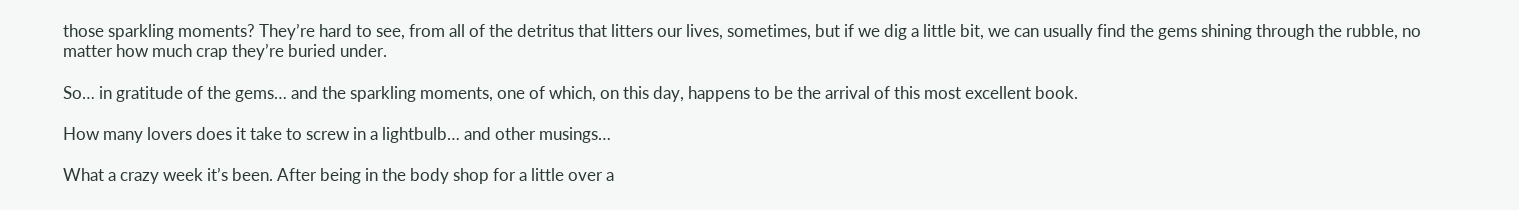those sparkling moments? They’re hard to see, from all of the detritus that litters our lives, sometimes, but if we dig a little bit, we can usually find the gems shining through the rubble, no matter how much crap they’re buried under.

So… in gratitude of the gems… and the sparkling moments, one of which, on this day, happens to be the arrival of this most excellent book.

How many lovers does it take to screw in a lightbulb… and other musings…

What a crazy week it’s been. After being in the body shop for a little over a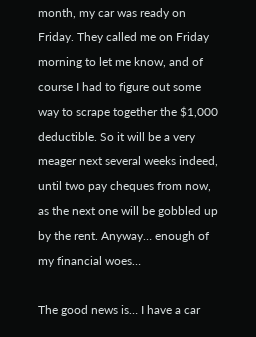month, my car was ready on Friday. They called me on Friday morning to let me know, and of course I had to figure out some way to scrape together the $1,000 deductible. So it will be a very meager next several weeks indeed, until two pay cheques from now, as the next one will be gobbled up by the rent. Anyway… enough of my financial woes…

The good news is… I have a car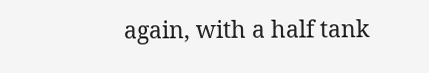again, with a half tank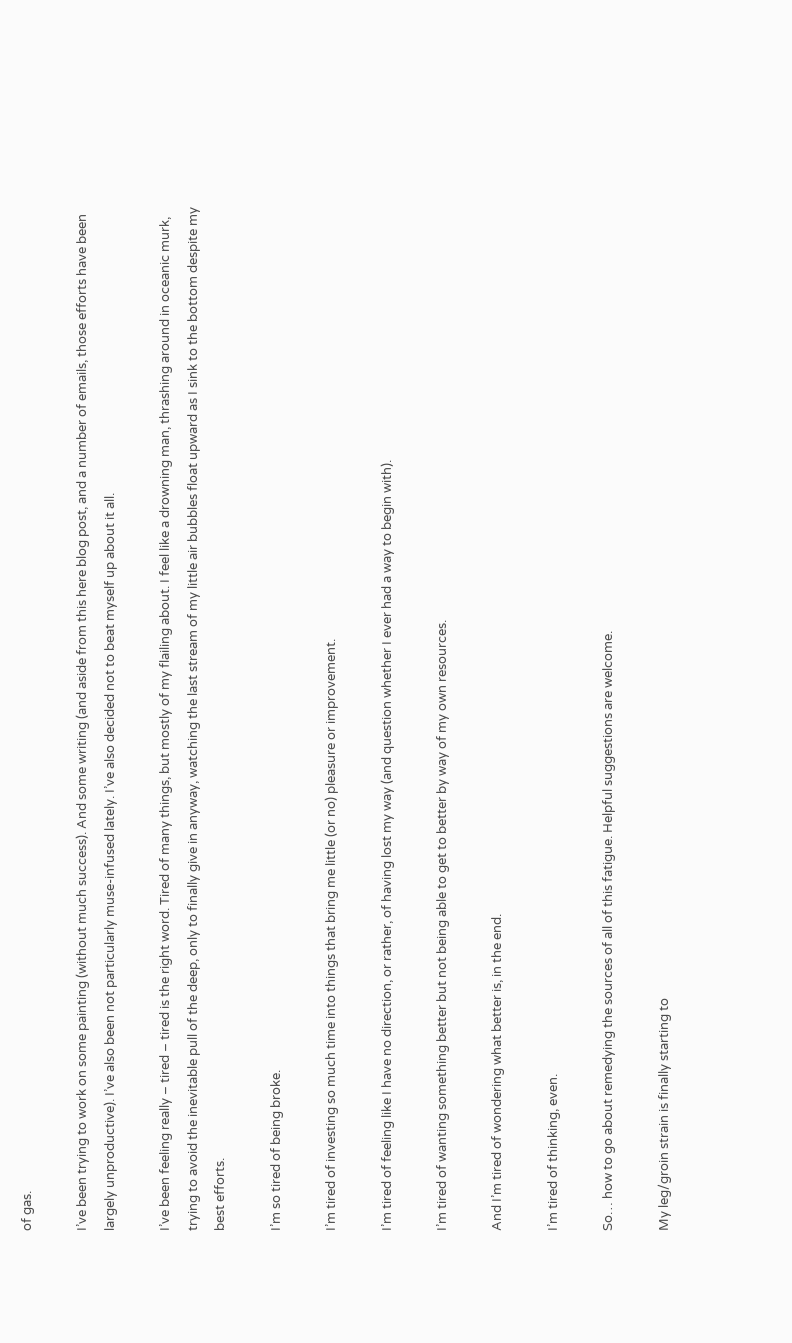of gas.

I’ve been trying to work on some painting (without much success). And some writing (and aside from this here blog post, and a number of emails, those efforts have been largely unproductive). I’ve also been not particularly muse-infused lately. I’ve also decided not to beat myself up about it all.

I’ve been feeling really – tired – tired is the right word. Tired of many things, but mostly of my flailing about. I feel like a drowning man, thrashing around in oceanic murk, trying to avoid the inevitable pull of the deep, only to finally give in anyway, watching the last stream of my little air bubbles float upward as I sink to the bottom despite my best efforts.

I’m so tired of being broke.

I’m tired of investing so much time into things that bring me little (or no) pleasure or improvement.

I’m tired of feeling like I have no direction, or rather, of having lost my way (and question whether I ever had a way to begin with).

I’m tired of wanting something better but not being able to get to better by way of my own resources.

And I’m tired of wondering what better is, in the end.

I’m tired of thinking, even.

So… how to go about remedying the sources of all of this fatigue. Helpful suggestions are welcome.

My leg/groin strain is finally starting to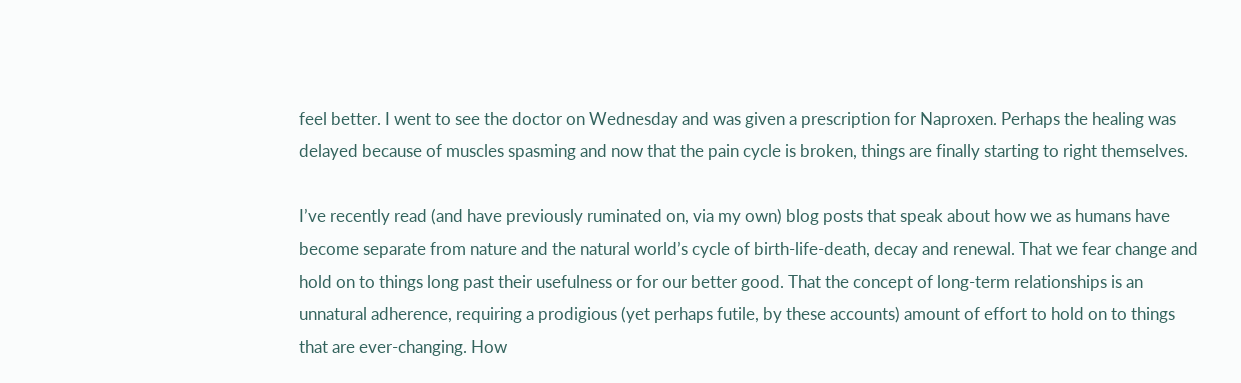feel better. I went to see the doctor on Wednesday and was given a prescription for Naproxen. Perhaps the healing was delayed because of muscles spasming and now that the pain cycle is broken, things are finally starting to right themselves.

I’ve recently read (and have previously ruminated on, via my own) blog posts that speak about how we as humans have become separate from nature and the natural world’s cycle of birth-life-death, decay and renewal. That we fear change and hold on to things long past their usefulness or for our better good. That the concept of long-term relationships is an unnatural adherence, requiring a prodigious (yet perhaps futile, by these accounts) amount of effort to hold on to things that are ever-changing. How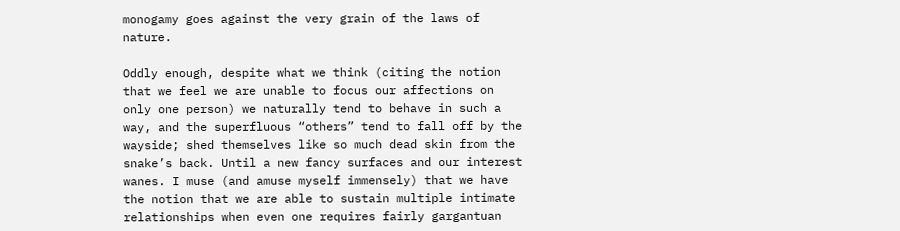monogamy goes against the very grain of the laws of nature.

Oddly enough, despite what we think (citing the notion that we feel we are unable to focus our affections on only one person) we naturally tend to behave in such a way, and the superfluous “others” tend to fall off by the wayside; shed themselves like so much dead skin from the snake’s back. Until a new fancy surfaces and our interest wanes. I muse (and amuse myself immensely) that we have the notion that we are able to sustain multiple intimate relationships when even one requires fairly gargantuan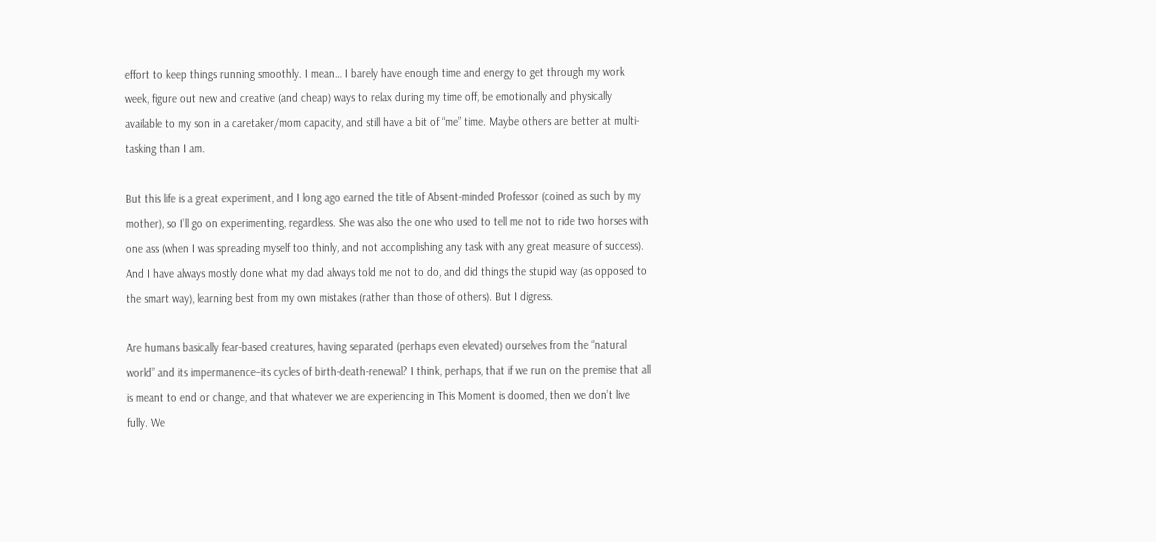effort to keep things running smoothly. I mean… I barely have enough time and energy to get through my work week, figure out new and creative (and cheap) ways to relax during my time off, be emotionally and physically available to my son in a caretaker/mom capacity, and still have a bit of “me” time. Maybe others are better at multi-tasking than I am.

But this life is a great experiment, and I long ago earned the title of Absent-minded Professor (coined as such by my mother), so I’ll go on experimenting, regardless. She was also the one who used to tell me not to ride two horses with one ass (when I was spreading myself too thinly, and not accomplishing any task with any great measure of success). And I have always mostly done what my dad always told me not to do, and did things the stupid way (as opposed to the smart way), learning best from my own mistakes (rather than those of others). But I digress.

Are humans basically fear-based creatures, having separated (perhaps even elevated) ourselves from the “natural world” and its impermanence–its cycles of birth-death-renewal? I think, perhaps, that if we run on the premise that all is meant to end or change, and that whatever we are experiencing in This Moment is doomed, then we don’t live fully. We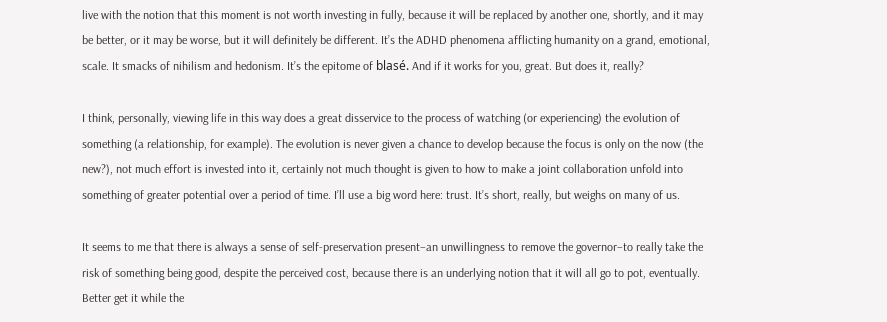live with the notion that this moment is not worth investing in fully, because it will be replaced by another one, shortly, and it may be better, or it may be worse, but it will definitely be different. It’s the ADHD phenomena afflicting humanity on a grand, emotional, scale. It smacks of nihilism and hedonism. It’s the epitome of blasé. And if it works for you, great. But does it, really?

I think, personally, viewing life in this way does a great disservice to the process of watching (or experiencing) the evolution of something (a relationship, for example). The evolution is never given a chance to develop because the focus is only on the now (the new?), not much effort is invested into it, certainly not much thought is given to how to make a joint collaboration unfold into something of greater potential over a period of time. I’ll use a big word here: trust. It’s short, really, but weighs on many of us.

It seems to me that there is always a sense of self-preservation present–an unwillingness to remove the governor–to really take the risk of something being good, despite the perceived cost, because there is an underlying notion that it will all go to pot, eventually. Better get it while the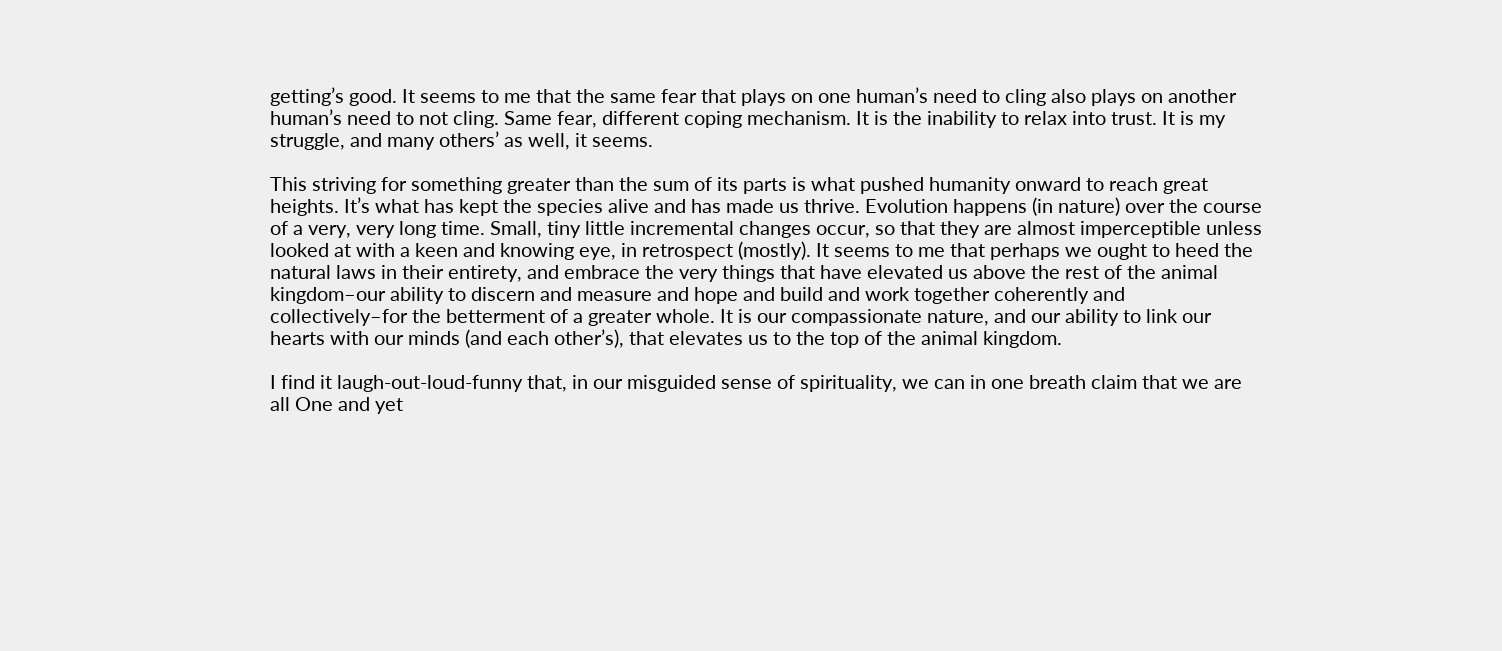getting’s good. It seems to me that the same fear that plays on one human’s need to cling also plays on another human’s need to not cling. Same fear, different coping mechanism. It is the inability to relax into trust. It is my struggle, and many others’ as well, it seems.

This striving for something greater than the sum of its parts is what pushed humanity onward to reach great heights. It’s what has kept the species alive and has made us thrive. Evolution happens (in nature) over the course of a very, very long time. Small, tiny little incremental changes occur, so that they are almost imperceptible unless looked at with a keen and knowing eye, in retrospect (mostly). It seems to me that perhaps we ought to heed the natural laws in their entirety, and embrace the very things that have elevated us above the rest of the animal kingdom–our ability to discern and measure and hope and build and work together coherently and collectively–for the betterment of a greater whole. It is our compassionate nature, and our ability to link our hearts with our minds (and each other’s), that elevates us to the top of the animal kingdom.

I find it laugh-out-loud-funny that, in our misguided sense of spirituality, we can in one breath claim that we are all One and yet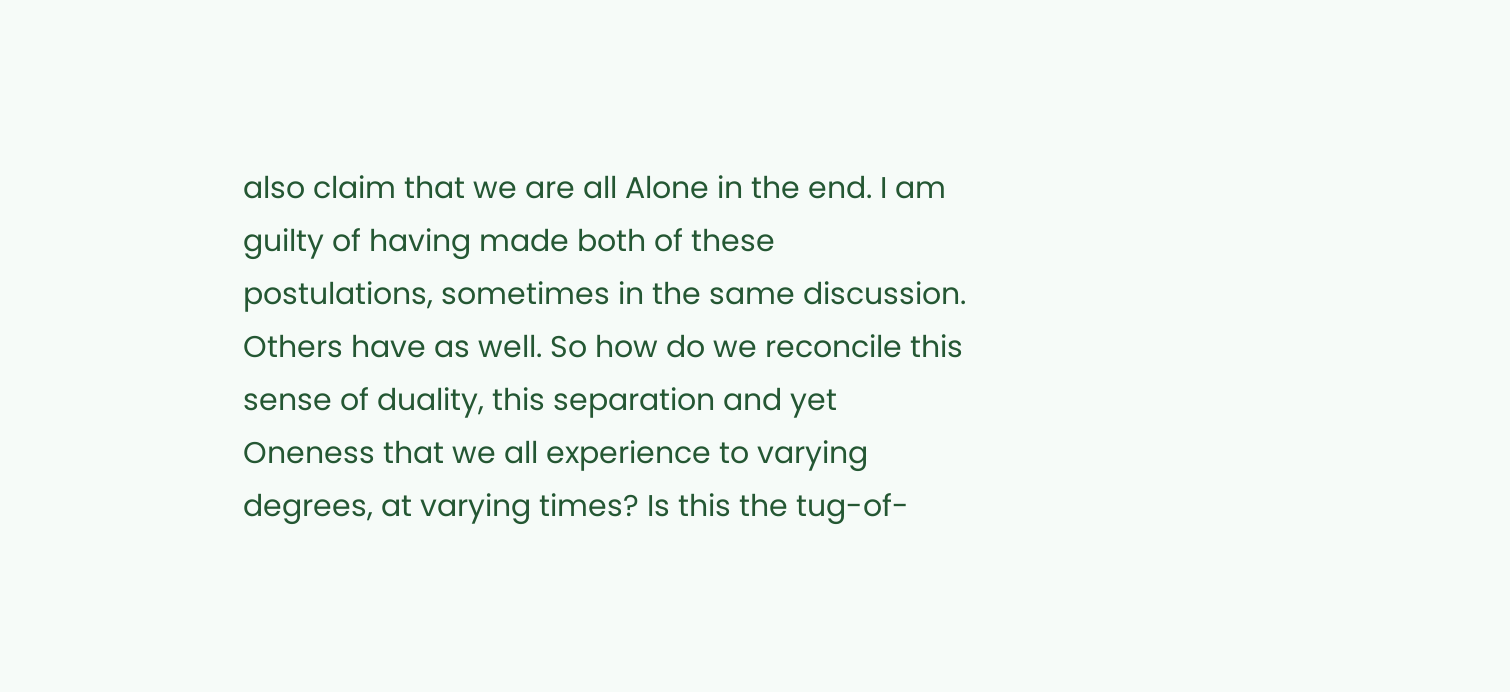also claim that we are all Alone in the end. I am guilty of having made both of these postulations, sometimes in the same discussion. Others have as well. So how do we reconcile this sense of duality, this separation and yet Oneness that we all experience to varying degrees, at varying times? Is this the tug-of-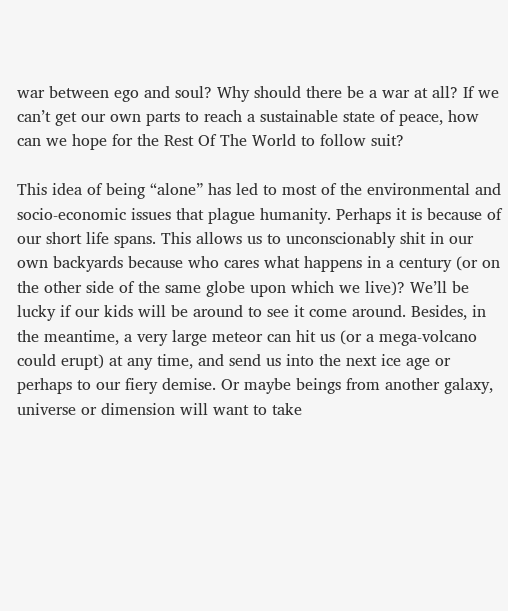war between ego and soul? Why should there be a war at all? If we can’t get our own parts to reach a sustainable state of peace, how can we hope for the Rest Of The World to follow suit?

This idea of being “alone” has led to most of the environmental and socio-economic issues that plague humanity. Perhaps it is because of our short life spans. This allows us to unconscionably shit in our own backyards because who cares what happens in a century (or on the other side of the same globe upon which we live)? We’ll be lucky if our kids will be around to see it come around. Besides, in the meantime, a very large meteor can hit us (or a mega-volcano could erupt) at any time, and send us into the next ice age or perhaps to our fiery demise. Or maybe beings from another galaxy, universe or dimension will want to take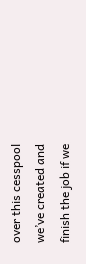over this cesspool we’ve created and finish the job if we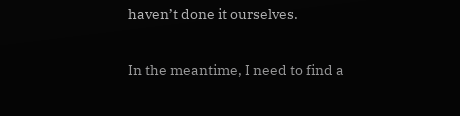haven’t done it ourselves.

In the meantime, I need to find a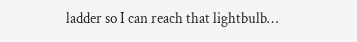ladder so I can reach that lightbulb…